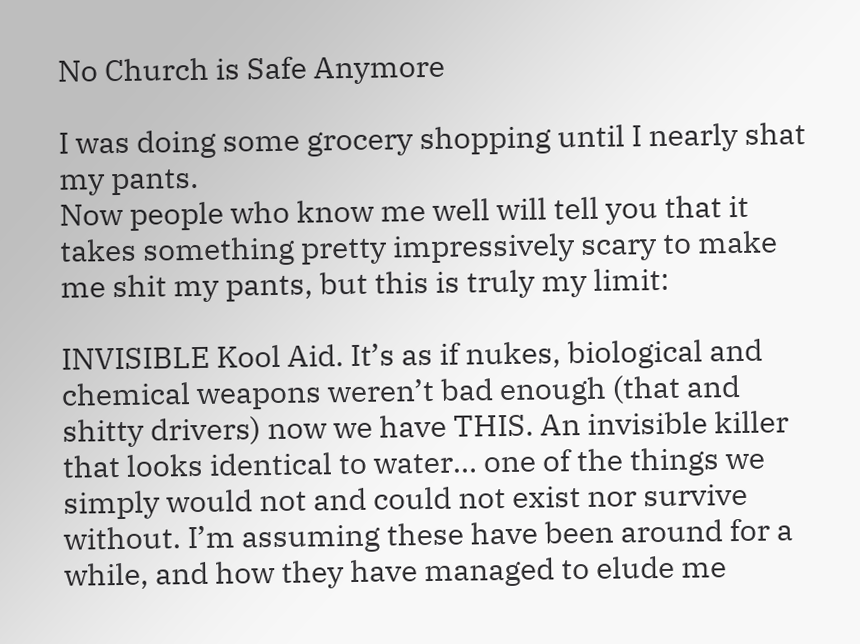No Church is Safe Anymore

I was doing some grocery shopping until I nearly shat my pants.
Now people who know me well will tell you that it takes something pretty impressively scary to make me shit my pants, but this is truly my limit:

INVISIBLE Kool Aid. It’s as if nukes, biological and chemical weapons weren’t bad enough (that and shitty drivers) now we have THIS. An invisible killer that looks identical to water… one of the things we simply would not and could not exist nor survive without. I’m assuming these have been around for a while, and how they have managed to elude me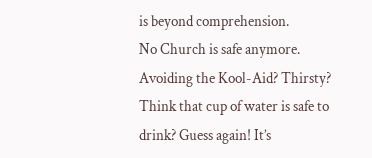is beyond comprehension.
No Church is safe anymore. Avoiding the Kool-Aid? Thirsty? Think that cup of water is safe to drink? Guess again! It’s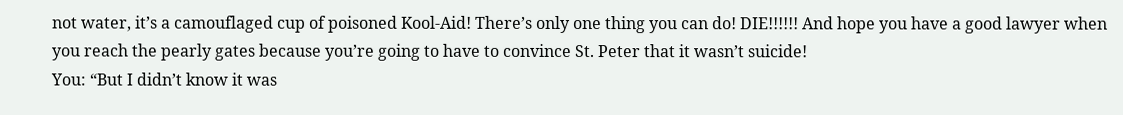not water, it’s a camouflaged cup of poisoned Kool-Aid! There’s only one thing you can do! DIE!!!!!! And hope you have a good lawyer when you reach the pearly gates because you’re going to have to convince St. Peter that it wasn’t suicide!
You: “But I didn’t know it was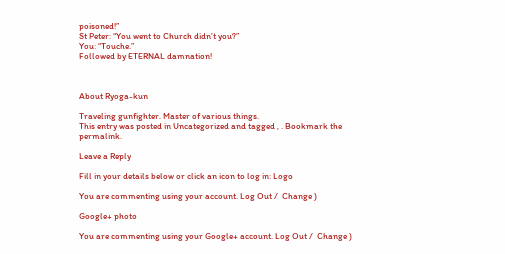poisoned!”
St Peter: “You went to Church didn’t you?”
You: “Touche.”
Followed by ETERNAL damnation!



About Ryoga-kun

Traveling gunfighter. Master of various things.
This entry was posted in Uncategorized and tagged , . Bookmark the permalink.

Leave a Reply

Fill in your details below or click an icon to log in: Logo

You are commenting using your account. Log Out /  Change )

Google+ photo

You are commenting using your Google+ account. Log Out /  Change )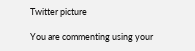Twitter picture

You are commenting using your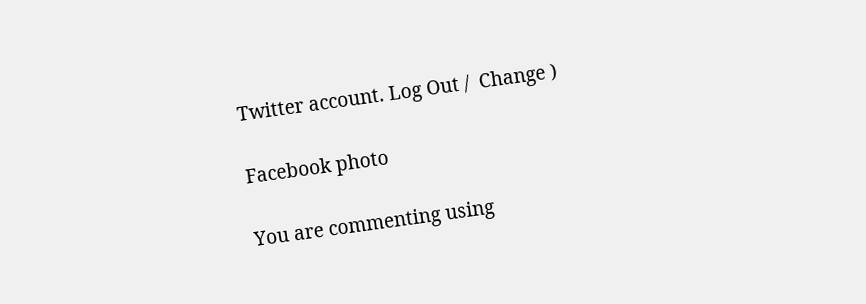Twitter account. Log Out /  Change )

Facebook photo

You are commenting using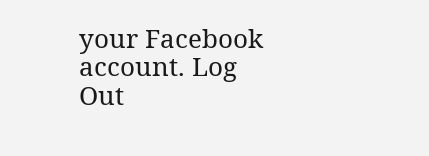your Facebook account. Log Out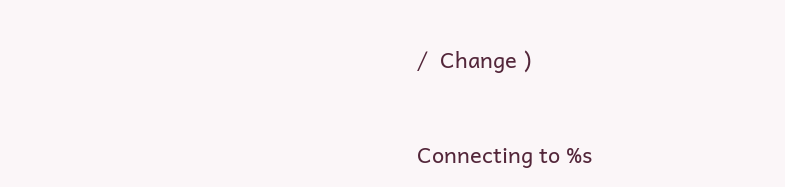/  Change )


Connecting to %s